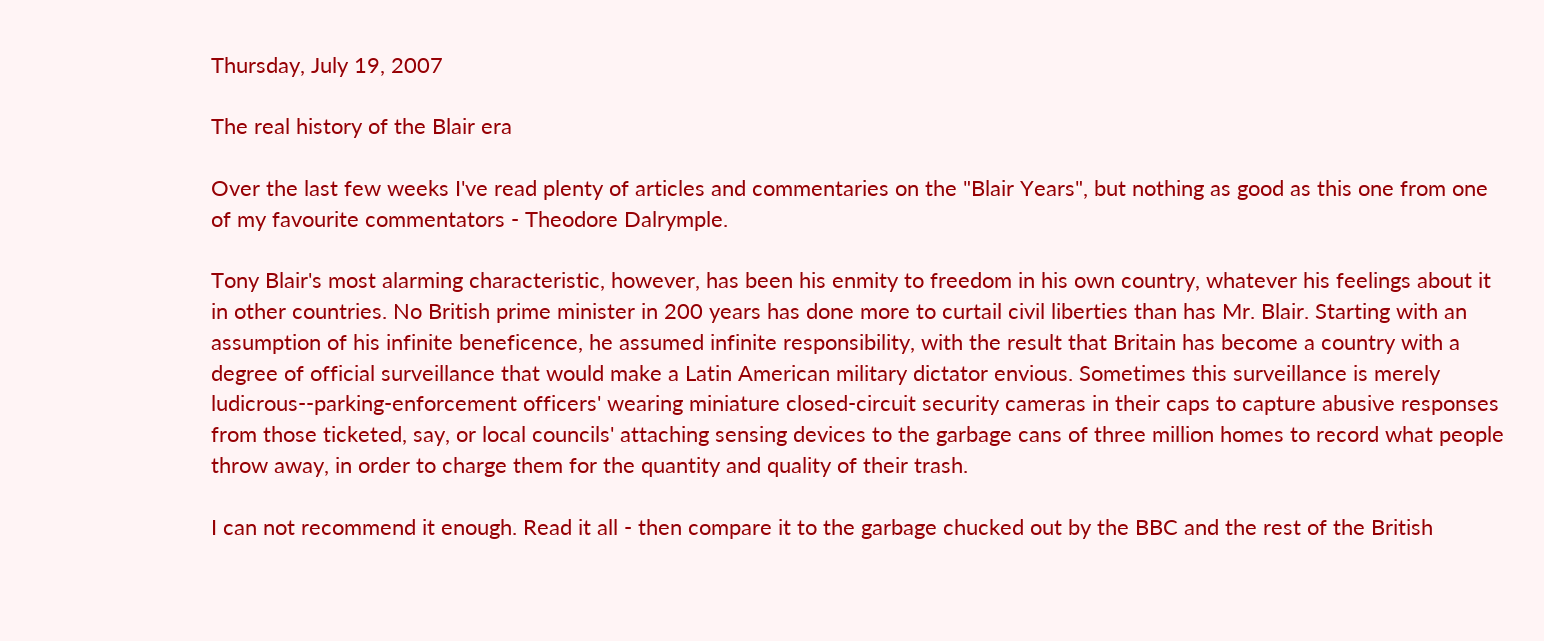Thursday, July 19, 2007

The real history of the Blair era

Over the last few weeks I've read plenty of articles and commentaries on the "Blair Years", but nothing as good as this one from one of my favourite commentators - Theodore Dalrymple.

Tony Blair's most alarming characteristic, however, has been his enmity to freedom in his own country, whatever his feelings about it in other countries. No British prime minister in 200 years has done more to curtail civil liberties than has Mr. Blair. Starting with an assumption of his infinite beneficence, he assumed infinite responsibility, with the result that Britain has become a country with a degree of official surveillance that would make a Latin American military dictator envious. Sometimes this surveillance is merely ludicrous--parking-enforcement officers' wearing miniature closed-circuit security cameras in their caps to capture abusive responses from those ticketed, say, or local councils' attaching sensing devices to the garbage cans of three million homes to record what people throw away, in order to charge them for the quantity and quality of their trash.

I can not recommend it enough. Read it all - then compare it to the garbage chucked out by the BBC and the rest of the British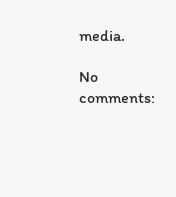media.

No comments: